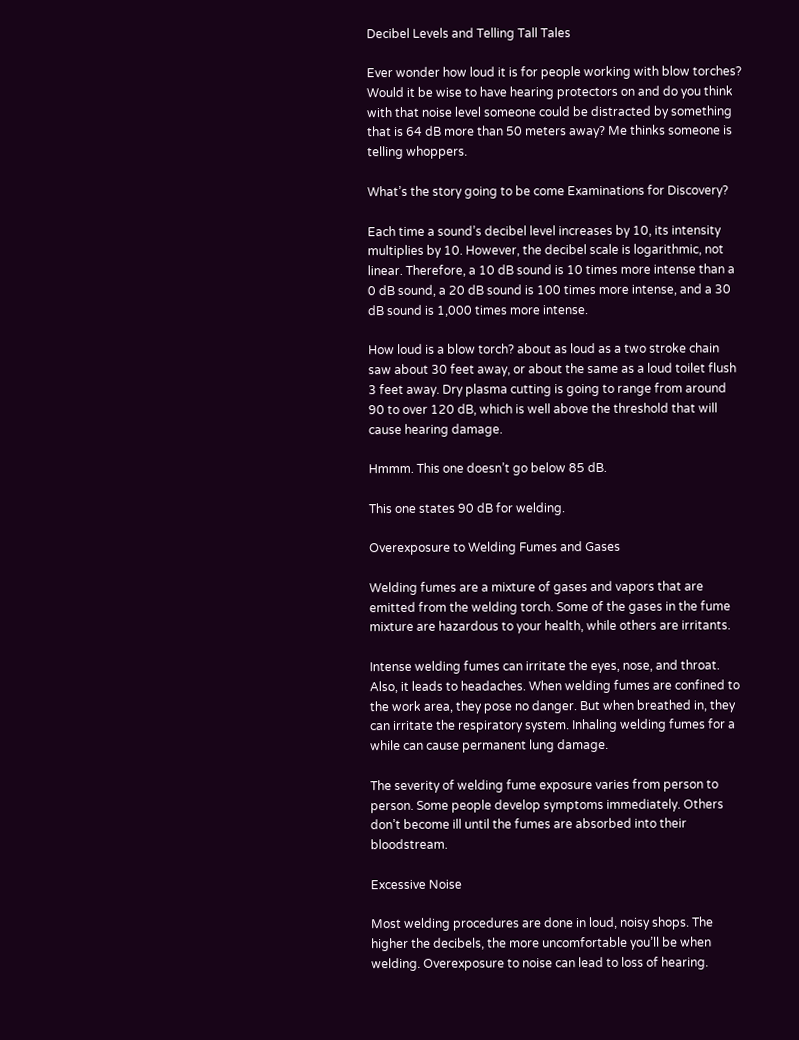Decibel Levels and Telling Tall Tales

Ever wonder how loud it is for people working with blow torches? Would it be wise to have hearing protectors on and do you think with that noise level someone could be distracted by something that is 64 dB more than 50 meters away? Me thinks someone is telling whoppers.

What’s the story going to be come Examinations for Discovery?

Each time a sound’s decibel level increases by 10, its intensity multiplies by 10. However, the decibel scale is logarithmic, not linear. Therefore, a 10 dB sound is 10 times more intense than a 0 dB sound, a 20 dB sound is 100 times more intense, and a 30 dB sound is 1,000 times more intense.

How loud is a blow torch? about as loud as a two stroke chain saw about 30 feet away, or about the same as a loud toilet flush 3 feet away. Dry plasma cutting is going to range from around 90 to over 120 dB, which is well above the threshold that will cause hearing damage.

Hmmm. This one doesn’t go below 85 dB.

This one states 90 dB for welding.

Overexposure to Welding Fumes and Gases

Welding fumes are a mixture of gases and vapors that are emitted from the welding torch. Some of the gases in the fume mixture are hazardous to your health, while others are irritants.

Intense welding fumes can irritate the eyes, nose, and throat. Also, it leads to headaches. When welding fumes are confined to the work area, they pose no danger. But when breathed in, they can irritate the respiratory system. Inhaling welding fumes for a while can cause permanent lung damage.

The severity of welding fume exposure varies from person to person. Some people develop symptoms immediately. Others don’t become ill until the fumes are absorbed into their bloodstream.

Excessive Noise

Most welding procedures are done in loud, noisy shops. The higher the decibels, the more uncomfortable you’ll be when welding. Overexposure to noise can lead to loss of hearing.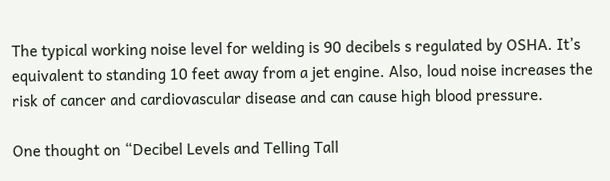The typical working noise level for welding is 90 decibels s regulated by OSHA. It’s equivalent to standing 10 feet away from a jet engine. Also, loud noise increases the risk of cancer and cardiovascular disease and can cause high blood pressure.

One thought on “Decibel Levels and Telling Tall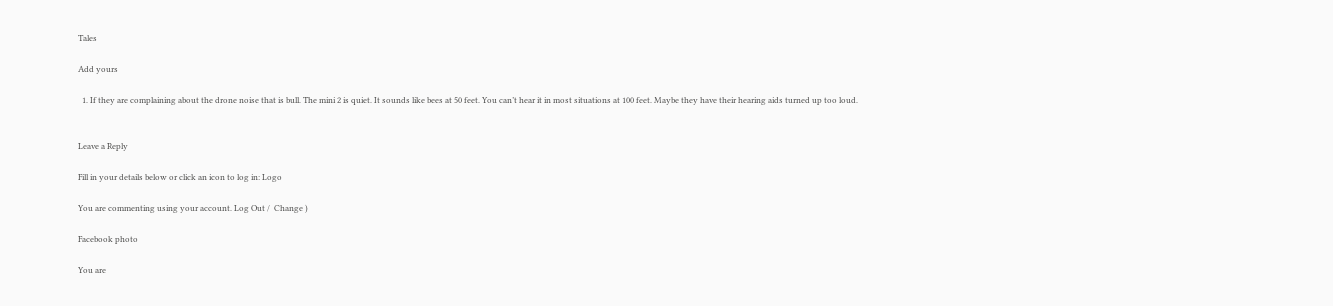Tales

Add yours

  1. If they are complaining about the drone noise that is bull. The mini 2 is quiet. It sounds like bees at 50 feet. You can’t hear it in most situations at 100 feet. Maybe they have their hearing aids turned up too loud.


Leave a Reply

Fill in your details below or click an icon to log in: Logo

You are commenting using your account. Log Out /  Change )

Facebook photo

You are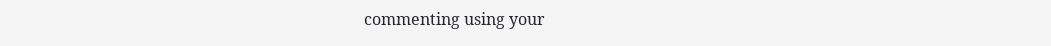commenting using your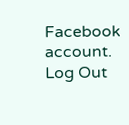Facebook account. Log Out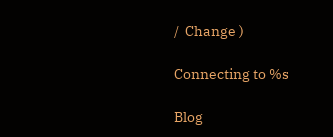/  Change )

Connecting to %s

Blog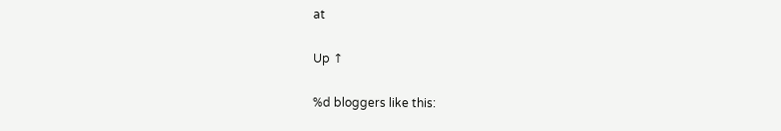at

Up ↑

%d bloggers like this: